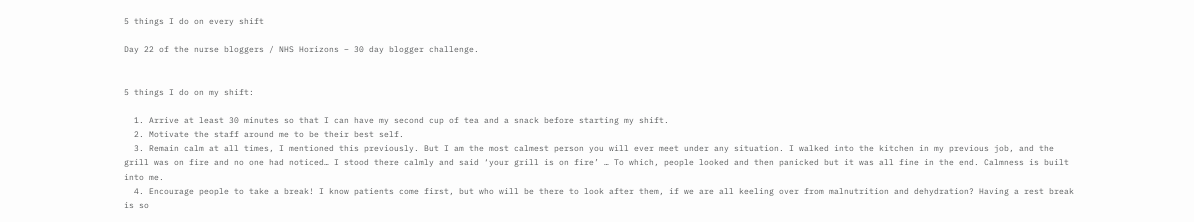5 things I do on every shift

Day 22 of the nurse bloggers / NHS Horizons – 30 day blogger challenge.


5 things I do on my shift:

  1. Arrive at least 30 minutes so that I can have my second cup of tea and a snack before starting my shift.
  2. Motivate the staff around me to be their best self.
  3. Remain calm at all times, I mentioned this previously. But I am the most calmest person you will ever meet under any situation. I walked into the kitchen in my previous job, and the grill was on fire and no one had noticed… I stood there calmly and said ‘your grill is on fire’ … To which, people looked and then panicked but it was all fine in the end. Calmness is built into me.
  4. Encourage people to take a break! I know patients come first, but who will be there to look after them, if we are all keeling over from malnutrition and dehydration? Having a rest break is so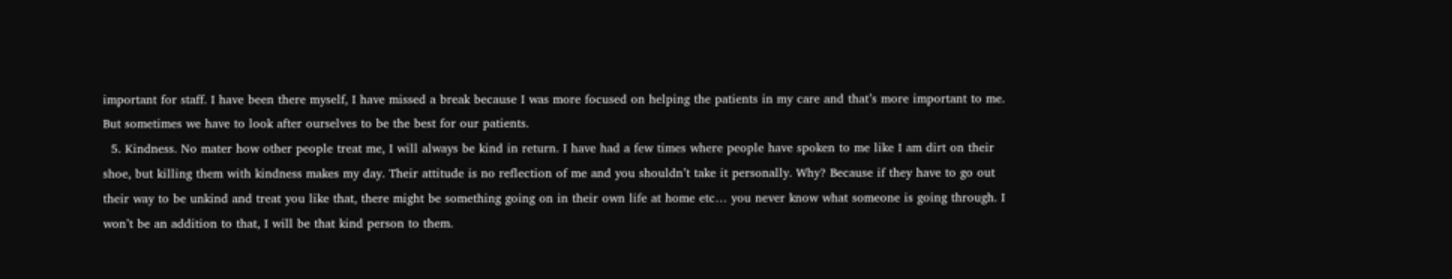important for staff. I have been there myself, I have missed a break because I was more focused on helping the patients in my care and that’s more important to me. But sometimes we have to look after ourselves to be the best for our patients.
  5. Kindness. No mater how other people treat me, I will always be kind in return. I have had a few times where people have spoken to me like I am dirt on their shoe, but killing them with kindness makes my day. Their attitude is no reflection of me and you shouldn’t take it personally. Why? Because if they have to go out their way to be unkind and treat you like that, there might be something going on in their own life at home etc… you never know what someone is going through. I won’t be an addition to that, I will be that kind person to them.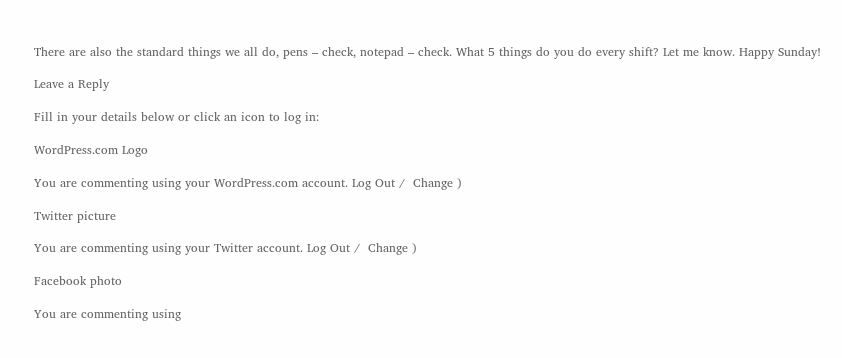There are also the standard things we all do, pens – check, notepad – check. What 5 things do you do every shift? Let me know. Happy Sunday!

Leave a Reply

Fill in your details below or click an icon to log in:

WordPress.com Logo

You are commenting using your WordPress.com account. Log Out /  Change )

Twitter picture

You are commenting using your Twitter account. Log Out /  Change )

Facebook photo

You are commenting using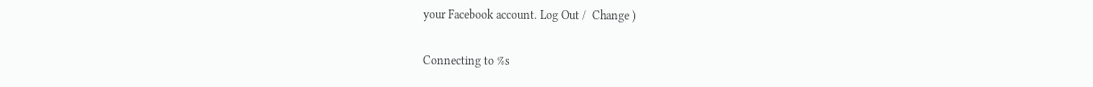your Facebook account. Log Out /  Change )

Connecting to %s